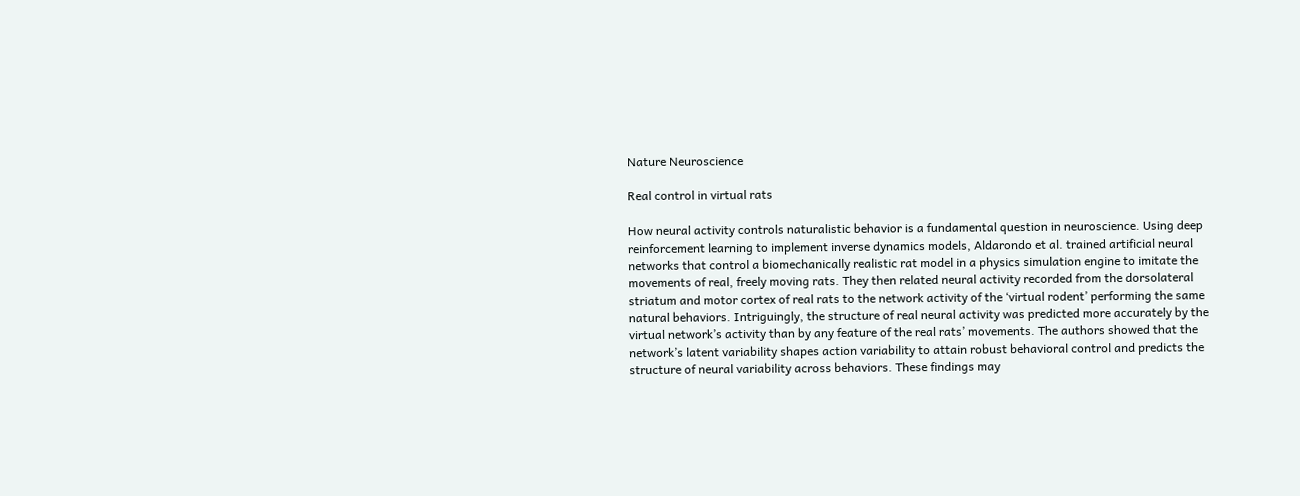Nature Neuroscience

Real control in virtual rats

How neural activity controls naturalistic behavior is a fundamental question in neuroscience. Using deep reinforcement learning to implement inverse dynamics models, Aldarondo et al. trained artificial neural networks that control a biomechanically realistic rat model in a physics simulation engine to imitate the movements of real, freely moving rats. They then related neural activity recorded from the dorsolateral striatum and motor cortex of real rats to the network activity of the ‘virtual rodent’ performing the same natural behaviors. Intriguingly, the structure of real neural activity was predicted more accurately by the virtual network’s activity than by any feature of the real rats’ movements. The authors showed that the network’s latent variability shapes action variability to attain robust behavioral control and predicts the structure of neural variability across behaviors. These findings may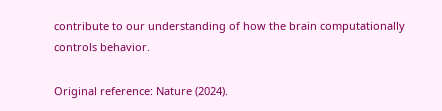contribute to our understanding of how the brain computationally controls behavior.

Original reference: Nature (2024).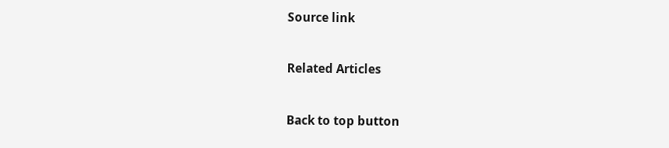Source link

Related Articles

Back to top button